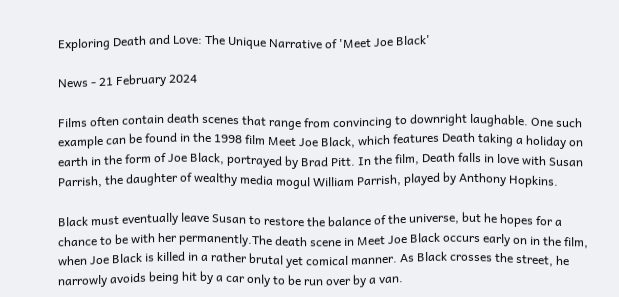Exploring Death and Love: The Unique Narrative of 'Meet Joe Black'

News - 21 February 2024

Films often contain death scenes that range from convincing to downright laughable. One such example can be found in the 1998 film Meet Joe Black, which features Death taking a holiday on earth in the form of Joe Black, portrayed by Brad Pitt. In the film, Death falls in love with Susan Parrish, the daughter of wealthy media mogul William Parrish, played by Anthony Hopkins.

Black must eventually leave Susan to restore the balance of the universe, but he hopes for a chance to be with her permanently.The death scene in Meet Joe Black occurs early on in the film, when Joe Black is killed in a rather brutal yet comical manner. As Black crosses the street, he narrowly avoids being hit by a car only to be run over by a van.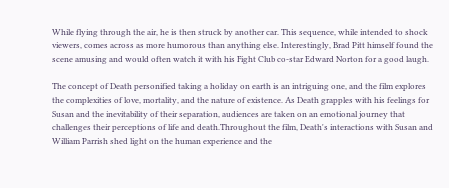While flying through the air, he is then struck by another car. This sequence, while intended to shock viewers, comes across as more humorous than anything else. Interestingly, Brad Pitt himself found the scene amusing and would often watch it with his Fight Club co-star Edward Norton for a good laugh.

The concept of Death personified taking a holiday on earth is an intriguing one, and the film explores the complexities of love, mortality, and the nature of existence. As Death grapples with his feelings for Susan and the inevitability of their separation, audiences are taken on an emotional journey that challenges their perceptions of life and death.Throughout the film, Death's interactions with Susan and William Parrish shed light on the human experience and the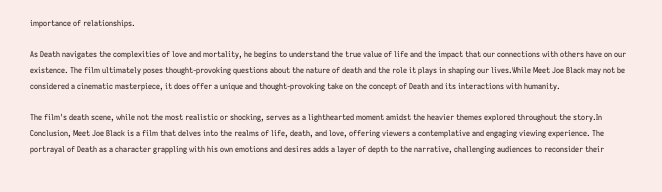importance of relationships.

As Death navigates the complexities of love and mortality, he begins to understand the true value of life and the impact that our connections with others have on our existence. The film ultimately poses thought-provoking questions about the nature of death and the role it plays in shaping our lives.While Meet Joe Black may not be considered a cinematic masterpiece, it does offer a unique and thought-provoking take on the concept of Death and its interactions with humanity.

The film's death scene, while not the most realistic or shocking, serves as a lighthearted moment amidst the heavier themes explored throughout the story.In Conclusion, Meet Joe Black is a film that delves into the realms of life, death, and love, offering viewers a contemplative and engaging viewing experience. The portrayal of Death as a character grappling with his own emotions and desires adds a layer of depth to the narrative, challenging audiences to reconsider their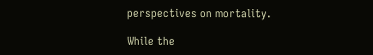perspectives on mortality.

While the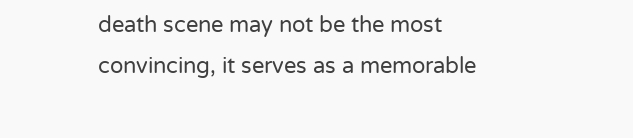death scene may not be the most convincing, it serves as a memorable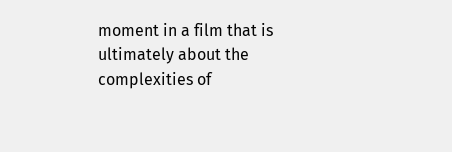moment in a film that is ultimately about the complexities of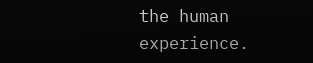the human experience.